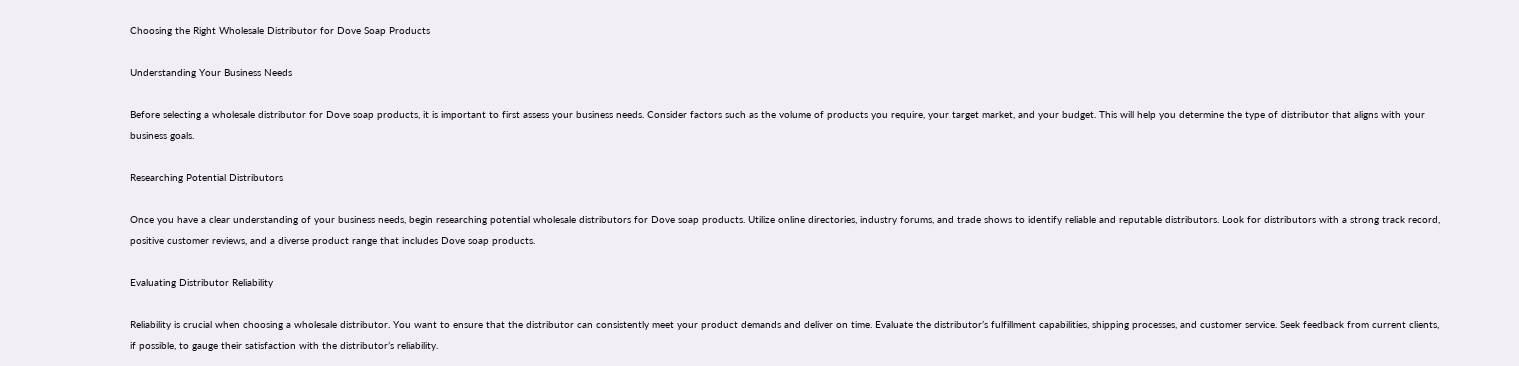Choosing the Right Wholesale Distributor for Dove Soap Products

Understanding Your Business Needs

Before selecting a wholesale distributor for Dove soap products, it is important to first assess your business needs. Consider factors such as the volume of products you require, your target market, and your budget. This will help you determine the type of distributor that aligns with your business goals.

Researching Potential Distributors

Once you have a clear understanding of your business needs, begin researching potential wholesale distributors for Dove soap products. Utilize online directories, industry forums, and trade shows to identify reliable and reputable distributors. Look for distributors with a strong track record, positive customer reviews, and a diverse product range that includes Dove soap products.

Evaluating Distributor Reliability

Reliability is crucial when choosing a wholesale distributor. You want to ensure that the distributor can consistently meet your product demands and deliver on time. Evaluate the distributor’s fulfillment capabilities, shipping processes, and customer service. Seek feedback from current clients, if possible, to gauge their satisfaction with the distributor’s reliability.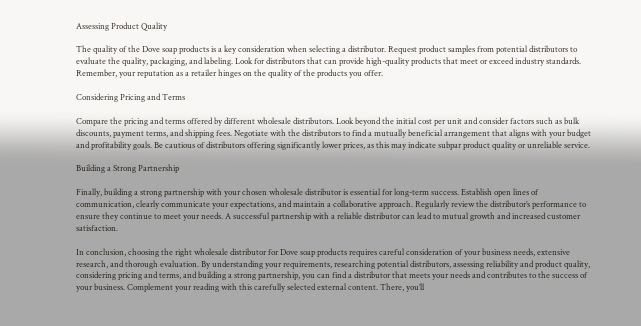Assessing Product Quality

The quality of the Dove soap products is a key consideration when selecting a distributor. Request product samples from potential distributors to evaluate the quality, packaging, and labeling. Look for distributors that can provide high-quality products that meet or exceed industry standards. Remember, your reputation as a retailer hinges on the quality of the products you offer.

Considering Pricing and Terms

Compare the pricing and terms offered by different wholesale distributors. Look beyond the initial cost per unit and consider factors such as bulk discounts, payment terms, and shipping fees. Negotiate with the distributors to find a mutually beneficial arrangement that aligns with your budget and profitability goals. Be cautious of distributors offering significantly lower prices, as this may indicate subpar product quality or unreliable service.

Building a Strong Partnership

Finally, building a strong partnership with your chosen wholesale distributor is essential for long-term success. Establish open lines of communication, clearly communicate your expectations, and maintain a collaborative approach. Regularly review the distributor’s performance to ensure they continue to meet your needs. A successful partnership with a reliable distributor can lead to mutual growth and increased customer satisfaction.

In conclusion, choosing the right wholesale distributor for Dove soap products requires careful consideration of your business needs, extensive research, and thorough evaluation. By understanding your requirements, researching potential distributors, assessing reliability and product quality, considering pricing and terms, and building a strong partnership, you can find a distributor that meets your needs and contributes to the success of your business. Complement your reading with this carefully selected external content. There, you’ll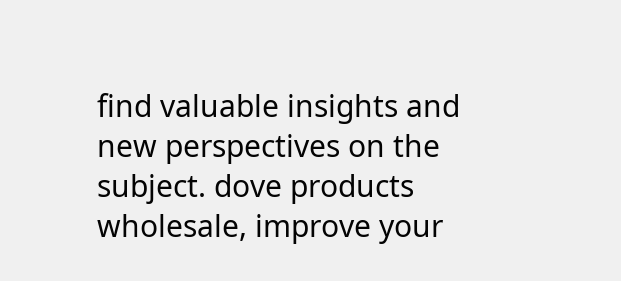find valuable insights and new perspectives on the subject. dove products wholesale, improve your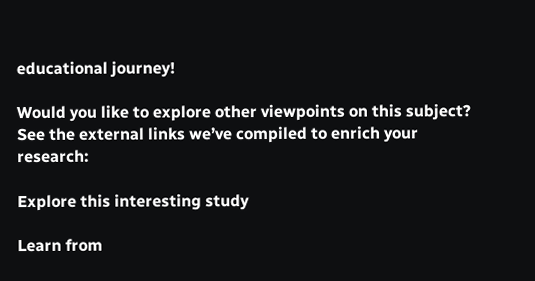educational journey!

Would you like to explore other viewpoints on this subject? See the external links we’ve compiled to enrich your research:

Explore this interesting study

Learn from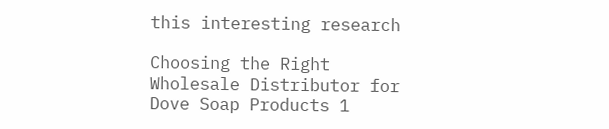this interesting research

Choosing the Right Wholesale Distributor for Dove Soap Products 1